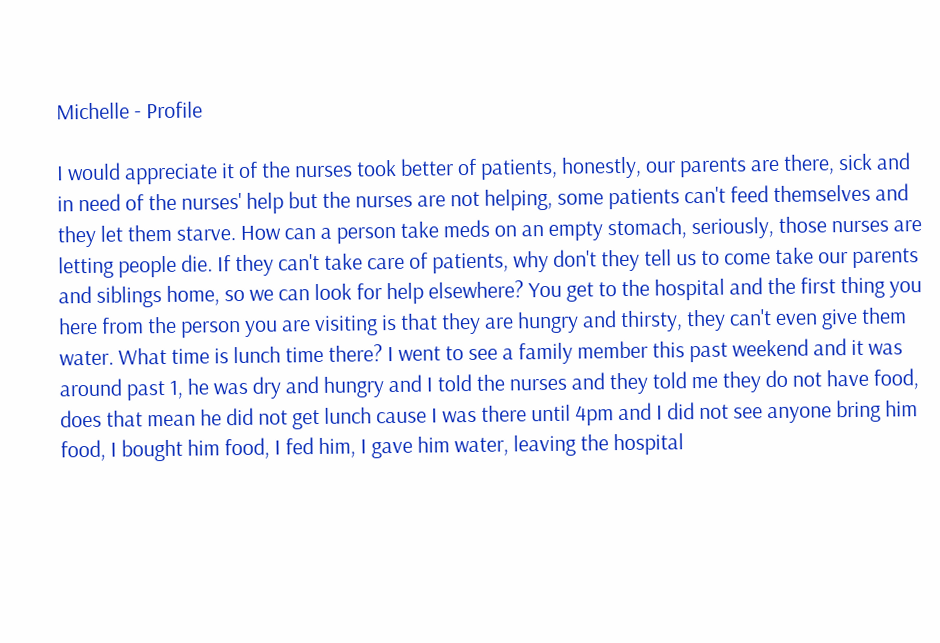Michelle - Profile

I would appreciate it of the nurses took better of patients, honestly, our parents are there, sick and in need of the nurses' help but the nurses are not helping, some patients can't feed themselves and they let them starve. How can a person take meds on an empty stomach, seriously, those nurses are letting people die. If they can't take care of patients, why don't they tell us to come take our parents and siblings home, so we can look for help elsewhere? You get to the hospital and the first thing you here from the person you are visiting is that they are hungry and thirsty, they can't even give them water. What time is lunch time there? I went to see a family member this past weekend and it was around past 1, he was dry and hungry and I told the nurses and they told me they do not have food, does that mean he did not get lunch cause I was there until 4pm and I did not see anyone bring him food, I bought him food, I fed him, I gave him water, leaving the hospital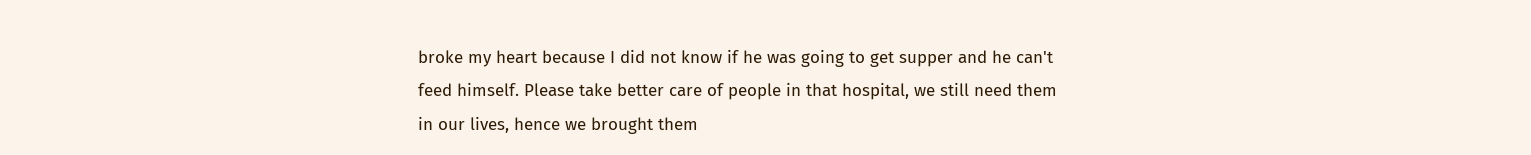broke my heart because I did not know if he was going to get supper and he can't feed himself. Please take better care of people in that hospital, we still need them in our lives, hence we brought them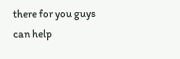there for you guys can help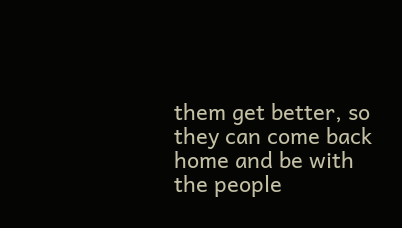them get better, so they can come back home and be with the people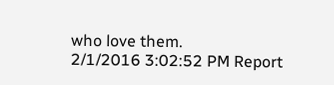who love them.
2/1/2016 3:02:52 PM Report